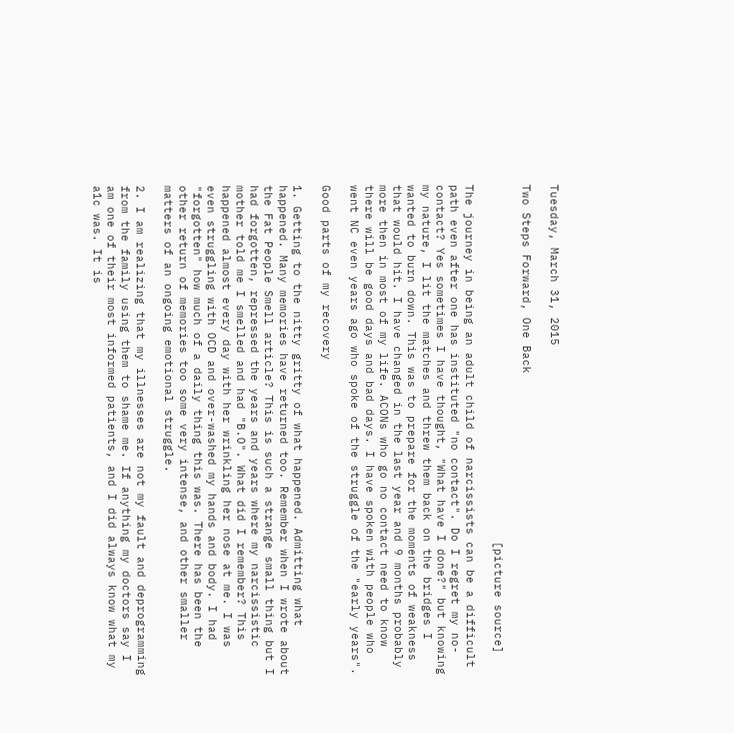Tuesday, March 31, 2015

Two Steps Forward, One Back

                                                   [picture source]

The journey in being an adult child of narcissists can be a difficult path even after one has instituted "no contact". Do I regret my no-contact? Yes sometimes I have thought, "What have I done?" but knowing my nature, I lit the matches and threw them back on the bridges I wanted to burn down. This was to prepare for the moments of weakness that would hit. I have changed in the last year and 9 months probably more then in most of my life. ACONs who go no contact need to know there will be good days and bad days. I have spoken with people who went NC even years ago who spoke of the struggle of the "early years".

Good parts of my recovery

1. Getting to the nitty gritty of what happened. Admitting what happened. Many memories have returned too. Remember when I wrote about the Fat People Smell article? This is such a strange small thing but I had forgotten, repressed the years and years where my narcissistic mother told me I smelled and had "B.O". What did I remember? This happened almost every day with her wrinkling her nose at me. I was even struggling with OCD and over-washed my hands and body. I had "forgotten" how much of a daily thing this was. There has been the other return of memories too some very intense, and other smaller matters of an ongoing emotional struggle.

2. I am realizing that my illnesses are not my fault and deprogramming from the family using them to shame me. If anything my doctors say I am one of their most informed patients, and I did always know what my a1c was. It is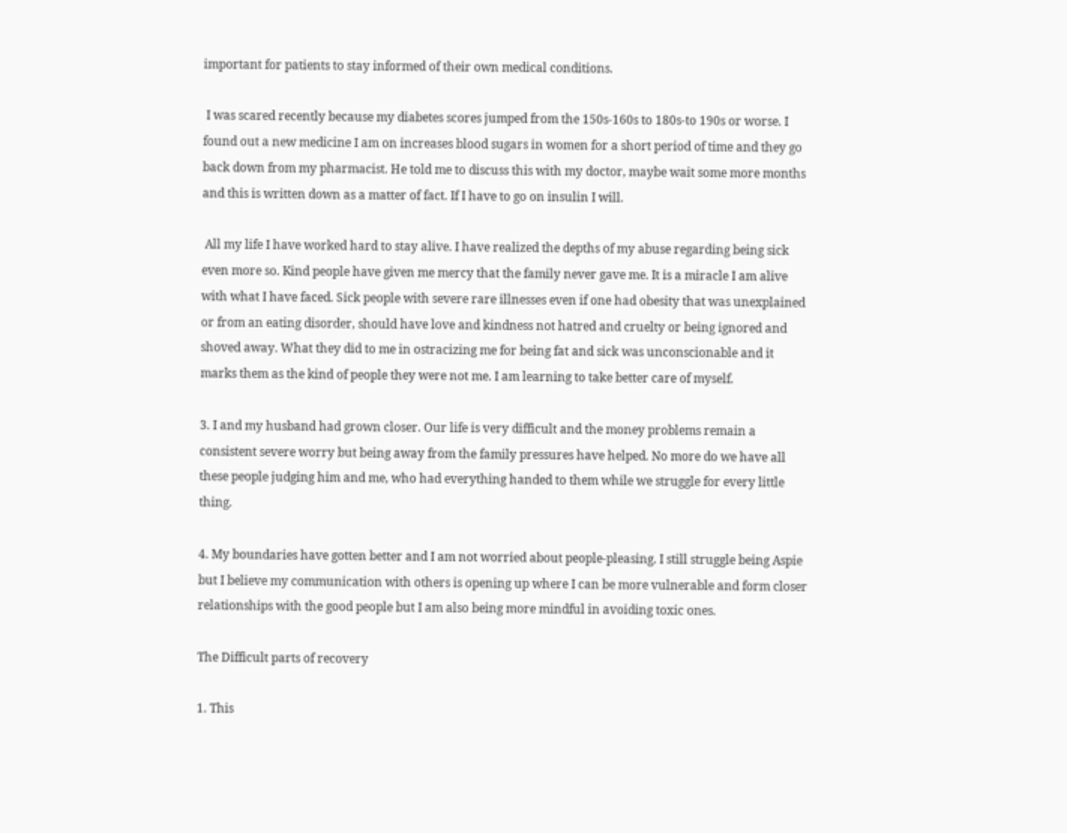important for patients to stay informed of their own medical conditions.

 I was scared recently because my diabetes scores jumped from the 150s-160s to 180s-to 190s or worse. I found out a new medicine I am on increases blood sugars in women for a short period of time and they go back down from my pharmacist. He told me to discuss this with my doctor, maybe wait some more months and this is written down as a matter of fact. If I have to go on insulin I will.

 All my life I have worked hard to stay alive. I have realized the depths of my abuse regarding being sick even more so. Kind people have given me mercy that the family never gave me. It is a miracle I am alive with what I have faced. Sick people with severe rare illnesses even if one had obesity that was unexplained or from an eating disorder, should have love and kindness not hatred and cruelty or being ignored and shoved away. What they did to me in ostracizing me for being fat and sick was unconscionable and it marks them as the kind of people they were not me. I am learning to take better care of myself.

3. I and my husband had grown closer. Our life is very difficult and the money problems remain a consistent severe worry but being away from the family pressures have helped. No more do we have all these people judging him and me, who had everything handed to them while we struggle for every little thing.

4. My boundaries have gotten better and I am not worried about people-pleasing. I still struggle being Aspie but I believe my communication with others is opening up where I can be more vulnerable and form closer relationships with the good people but I am also being more mindful in avoiding toxic ones.

The Difficult parts of recovery

1. This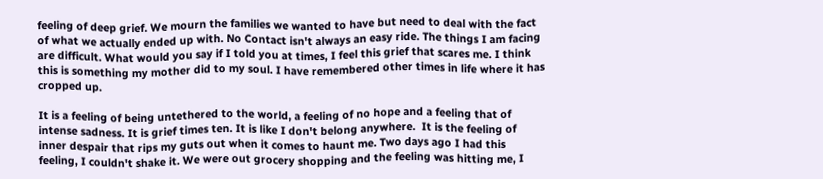feeling of deep grief. We mourn the families we wanted to have but need to deal with the fact of what we actually ended up with. No Contact isn't always an easy ride. The things I am facing are difficult. What would you say if I told you at times, I feel this grief that scares me. I think this is something my mother did to my soul. I have remembered other times in life where it has cropped up.

It is a feeling of being untethered to the world, a feeling of no hope and a feeling that of intense sadness. It is grief times ten. It is like I don't belong anywhere.  It is the feeling of inner despair that rips my guts out when it comes to haunt me. Two days ago I had this feeling, I couldn't shake it. We were out grocery shopping and the feeling was hitting me, I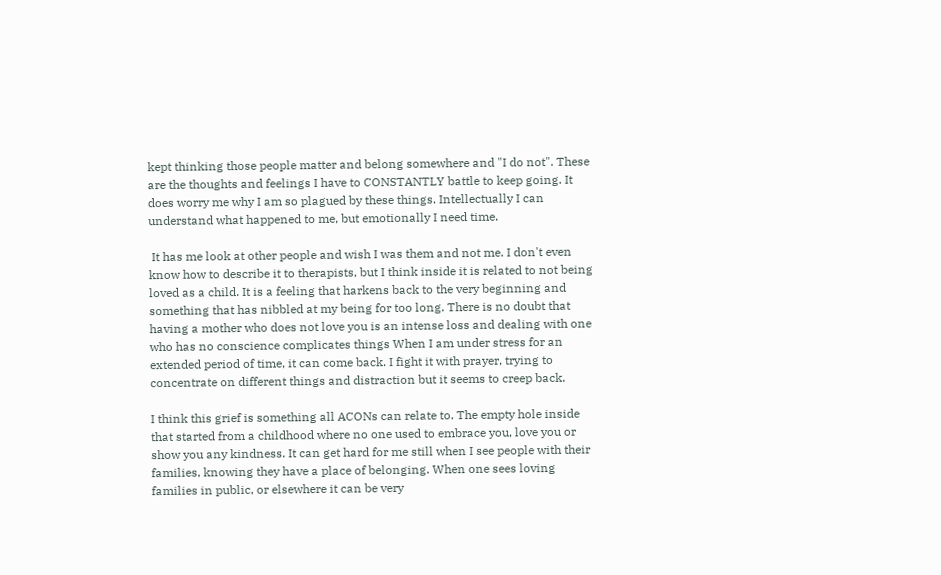kept thinking those people matter and belong somewhere and "I do not". These are the thoughts and feelings I have to CONSTANTLY battle to keep going. It does worry me why I am so plagued by these things. Intellectually I can understand what happened to me, but emotionally I need time.

 It has me look at other people and wish I was them and not me. I don't even know how to describe it to therapists, but I think inside it is related to not being loved as a child. It is a feeling that harkens back to the very beginning and something that has nibbled at my being for too long. There is no doubt that having a mother who does not love you is an intense loss and dealing with one who has no conscience complicates things When I am under stress for an extended period of time, it can come back. I fight it with prayer, trying to concentrate on different things and distraction but it seems to creep back.

I think this grief is something all ACONs can relate to. The empty hole inside that started from a childhood where no one used to embrace you, love you or show you any kindness. It can get hard for me still when I see people with their families, knowing they have a place of belonging. When one sees loving families in public, or elsewhere it can be very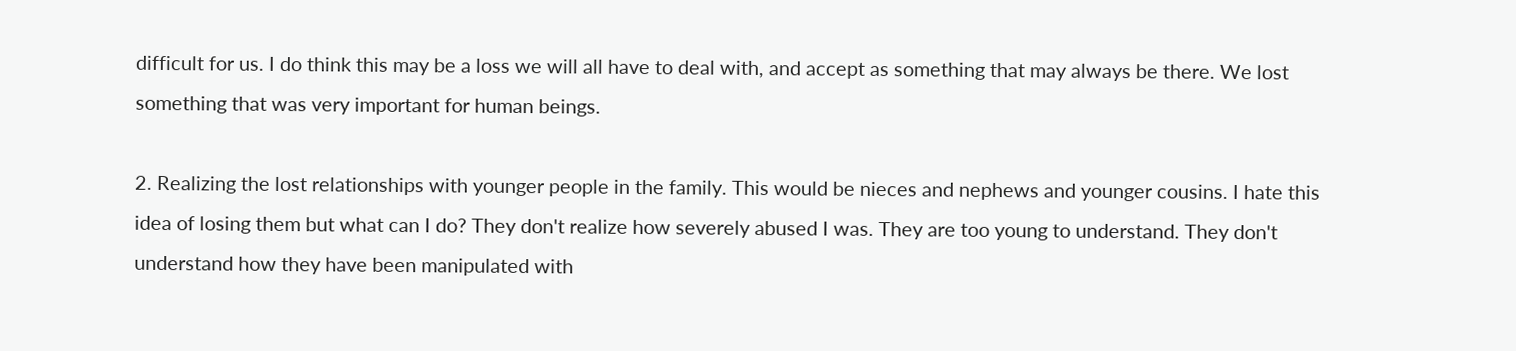difficult for us. I do think this may be a loss we will all have to deal with, and accept as something that may always be there. We lost something that was very important for human beings.

2. Realizing the lost relationships with younger people in the family. This would be nieces and nephews and younger cousins. I hate this idea of losing them but what can I do? They don't realize how severely abused I was. They are too young to understand. They don't understand how they have been manipulated with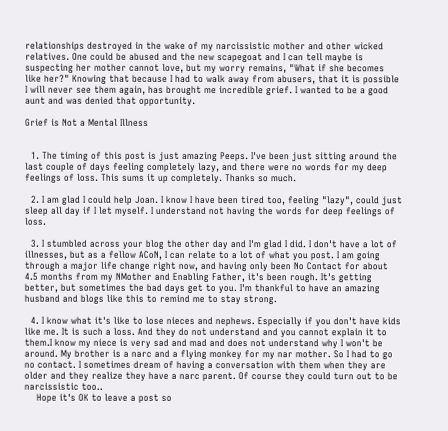relationships destroyed in the wake of my narcissistic mother and other wicked relatives. One could be abused and the new scapegoat and I can tell maybe is suspecting her mother cannot love, but my worry remains, "What if she becomes like her?" Knowing that because I had to walk away from abusers, that it is possible I will never see them again, has brought me incredible grief. I wanted to be a good aunt and was denied that opportunity.

Grief is Not a Mental Illness


  1. The timing of this post is just amazing Peeps. I've been just sitting around the last couple of days feeling completely lazy, and there were no words for my deep feelings of loss. This sums it up completely. Thanks so much.

  2. I am glad I could help Joan. I know I have been tired too, feeling "lazy", could just sleep all day if I let myself. I understand not having the words for deep feelings of loss.

  3. I stumbled across your blog the other day and I'm glad I did. I don't have a lot of illnesses, but as a fellow ACoN, I can relate to a lot of what you post. I am going through a major life change right now, and having only been No Contact for about 4.5 months from my NMother and Enabling Father, it's been rough. It's getting better, but sometimes the bad days get to you. I'm thankful to have an amazing husband and blogs like this to remind me to stay strong.

  4. I know what it's like to lose nieces and nephews. Especially if you don't have kids like me. It is such a loss. And they do not understand and you cannot explain it to them.I know my niece is very sad and mad and does not understand why I won't be around. My brother is a narc and a flying monkey for my nar mother. So I had to go no contact. I sometimes dream of having a conversation with them when they are older and they realize they have a narc parent. Of course they could turn out to be narcissistic too..
    Hope it's OK to leave a post so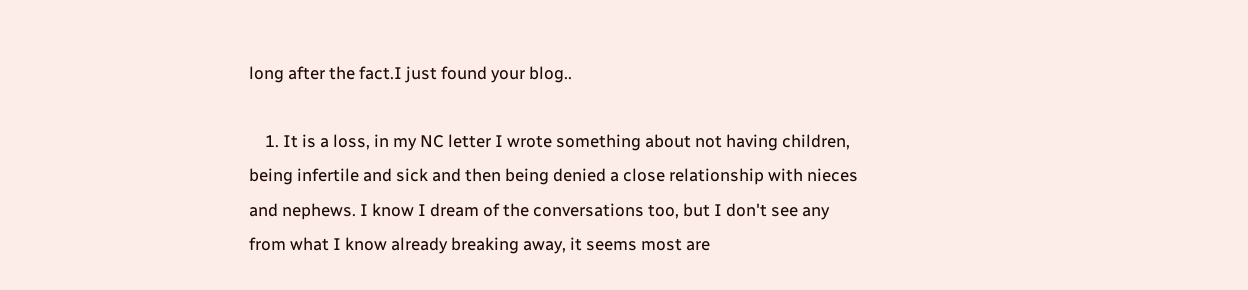long after the fact.I just found your blog..

    1. It is a loss, in my NC letter I wrote something about not having children, being infertile and sick and then being denied a close relationship with nieces and nephews. I know I dream of the conversations too, but I don't see any from what I know already breaking away, it seems most are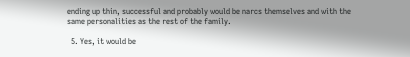ending up thin, successful and probably would be narcs themselves and with the same personalities as the rest of the family.

  5. Yes, it would be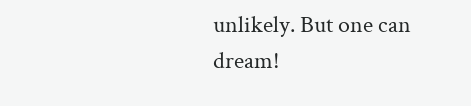unlikely. But one can dream!